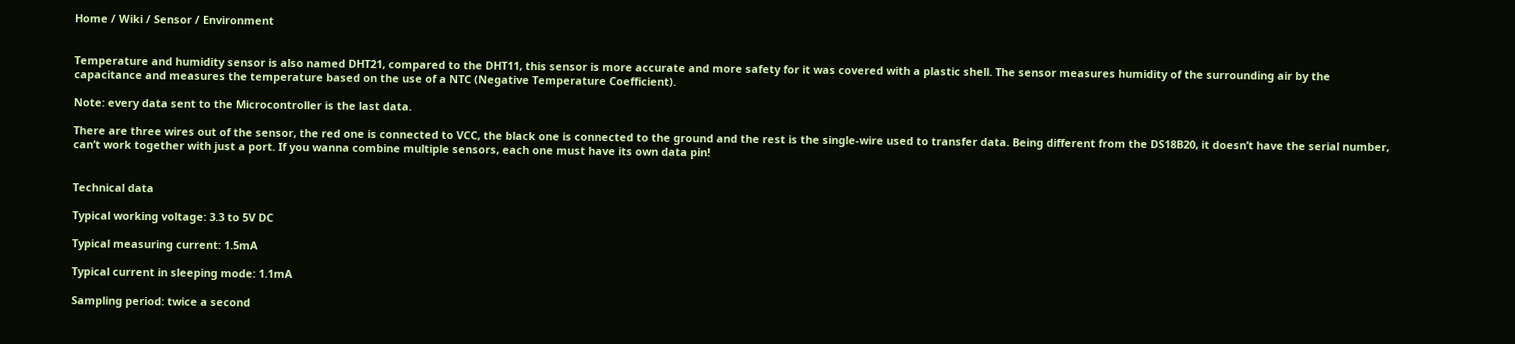Home / Wiki / Sensor / Environment


Temperature and humidity sensor is also named DHT21, compared to the DHT11, this sensor is more accurate and more safety for it was covered with a plastic shell. The sensor measures humidity of the surrounding air by the capacitance and measures the temperature based on the use of a NTC (Negative Temperature Coefficient).

Note: every data sent to the Microcontroller is the last data.

There are three wires out of the sensor, the red one is connected to VCC, the black one is connected to the ground and the rest is the single-wire used to transfer data. Being different from the DS18B20, it doesn’t have the serial number, can’t work together with just a port. If you wanna combine multiple sensors, each one must have its own data pin!


Technical data

Typical working voltage: 3.3 to 5V DC

Typical measuring current: 1.5mA

Typical current in sleeping mode: 1.1mA

Sampling period: twice a second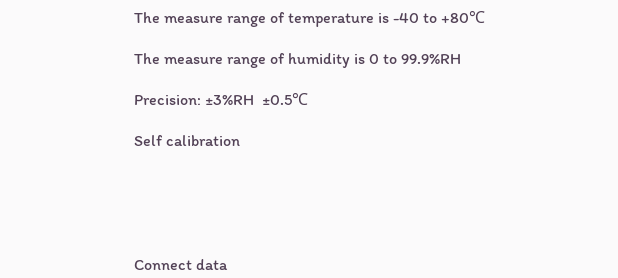The measure range of temperature is -40 to +80℃

The measure range of humidity is 0 to 99.9%RH

Precision: ±3%RH  ±0.5℃

Self calibration





Connect data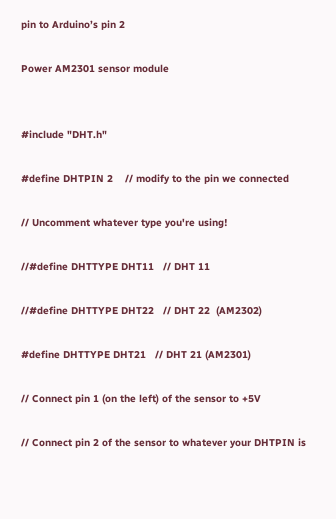pin to Arduino’s pin 2

Power AM2301 sensor module


#include "DHT.h"

#define DHTPIN 2    // modify to the pin we connected

// Uncomment whatever type you're using!

//#define DHTTYPE DHT11   // DHT 11

//#define DHTTYPE DHT22   // DHT 22  (AM2302)

#define DHTTYPE DHT21   // DHT 21 (AM2301)

// Connect pin 1 (on the left) of the sensor to +5V

// Connect pin 2 of the sensor to whatever your DHTPIN is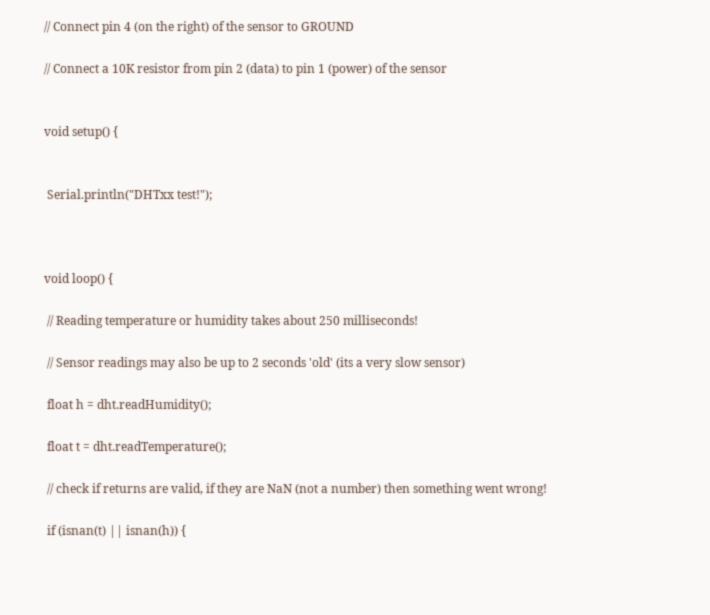// Connect pin 4 (on the right) of the sensor to GROUND

// Connect a 10K resistor from pin 2 (data) to pin 1 (power) of the sensor


void setup() {


 Serial.println("DHTxx test!");



void loop() {

 // Reading temperature or humidity takes about 250 milliseconds!

 // Sensor readings may also be up to 2 seconds 'old' (its a very slow sensor)

 float h = dht.readHumidity();

 float t = dht.readTemperature();

 // check if returns are valid, if they are NaN (not a number) then something went wrong!

 if (isnan(t) || isnan(h)) {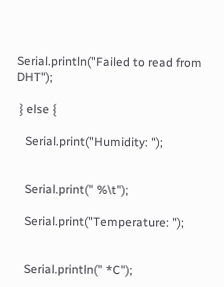Serial.println("Failed to read from DHT");

 } else {

   Serial.print("Humidity: ");


   Serial.print(" %\t");

   Serial.print("Temperature: ");


   Serial.println(" *C");